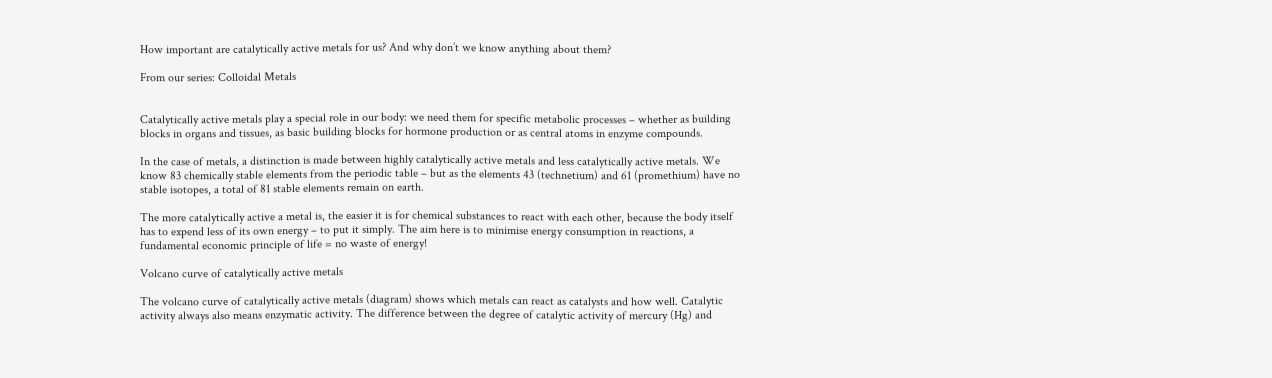How important are catalytically active metals for us? And why don’t we know anything about them?

From our series: Colloidal Metals


Catalytically active metals play a special role in our body: we need them for specific metabolic processes – whether as building blocks in organs and tissues, as basic building blocks for hormone production or as central atoms in enzyme compounds.

In the case of metals, a distinction is made between highly catalytically active metals and less catalytically active metals. We know 83 chemically stable elements from the periodic table – but as the elements 43 (technetium) and 61 (promethium) have no stable isotopes, a total of 81 stable elements remain on earth.

The more catalytically active a metal is, the easier it is for chemical substances to react with each other, because the body itself has to expend less of its own energy – to put it simply. The aim here is to minimise energy consumption in reactions, a fundamental economic principle of life = no waste of energy!

Volcano curve of catalytically active metals

The volcano curve of catalytically active metals (diagram) shows which metals can react as catalysts and how well. Catalytic activity always also means enzymatic activity. The difference between the degree of catalytic activity of mercury (Hg) and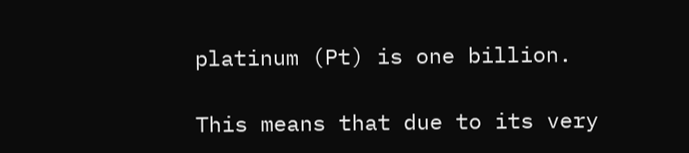platinum (Pt) is one billion.

This means that due to its very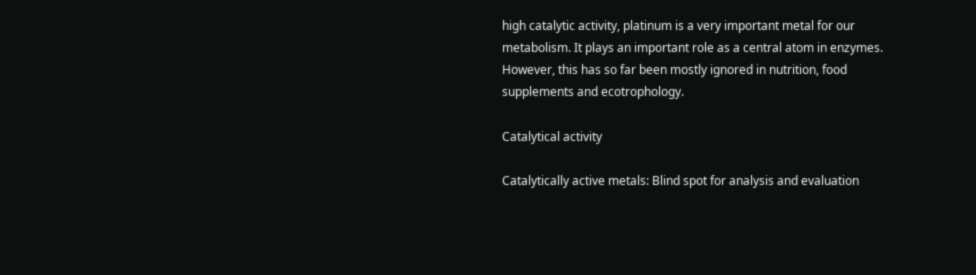high catalytic activity, platinum is a very important metal for our metabolism. It plays an important role as a central atom in enzymes. However, this has so far been mostly ignored in nutrition, food supplements and ecotrophology.

Catalytical activity

Catalytically active metals: Blind spot for analysis and evaluation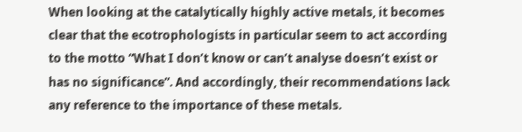When looking at the catalytically highly active metals, it becomes clear that the ecotrophologists in particular seem to act according to the motto “What I don’t know or can’t analyse doesn’t exist or has no significance”. And accordingly, their recommendations lack any reference to the importance of these metals.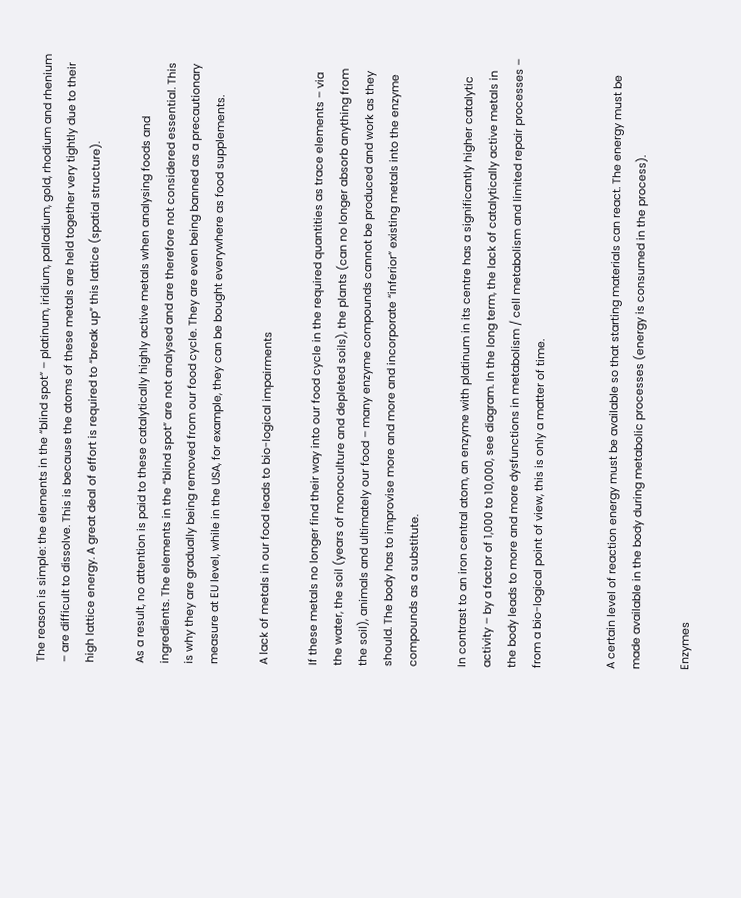The reason is simple: the elements in the “blind spot” – platinum, iridium, palladium, gold, rhodium and rhenium – are difficult to dissolve. This is because the atoms of these metals are held together very tightly due to their high lattice energy. A great deal of effort is required to “break up” this lattice (spatial structure).

As a result, no attention is paid to these catalytically highly active metals when analysing foods and ingredients. The elements in the “blind spot” are not analysed and are therefore not considered essential. This is why they are gradually being removed from our food cycle. They are even being banned as a precautionary measure at EU level, while in the USA, for example, they can be bought everywhere as food supplements.

A lack of metals in our food leads to bio-logical impairments

If these metals no longer find their way into our food cycle in the required quantities as trace elements – via the water, the soil (years of monoculture and depleted soils), the plants (can no longer absorb anything from the soil), animals and ultimately our food – many enzyme compounds cannot be produced and work as they should. The body has to improvise more and more and incorporate “inferior” existing metals into the enzyme compounds as a substitute.

In contrast to an iron central atom, an enzyme with platinum in its centre has a significantly higher catalytic activity – by a factor of 1,000 to 10,000, see diagram. In the long term, the lack of catalytically active metals in the body leads to more and more dysfunctions in metabolism / cell metabolism and limited repair processes – from a bio-logical point of view, this is only a matter of time.


A certain level of reaction energy must be available so that starting materials can react. The energy must be made available in the body during metabolic processes (energy is consumed in the process).

Enzymes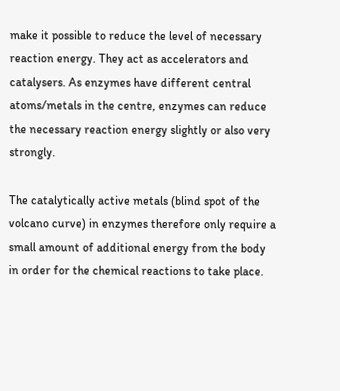make it possible to reduce the level of necessary reaction energy. They act as accelerators and catalysers. As enzymes have different central atoms/metals in the centre, enzymes can reduce the necessary reaction energy slightly or also very strongly.

The catalytically active metals (blind spot of the volcano curve) in enzymes therefore only require a small amount of additional energy from the body in order for the chemical reactions to take place.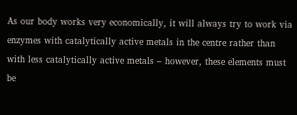As our body works very economically, it will always try to work via enzymes with catalytically active metals in the centre rather than with less catalytically active metals – however, these elements must be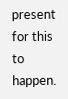present for this to happen.